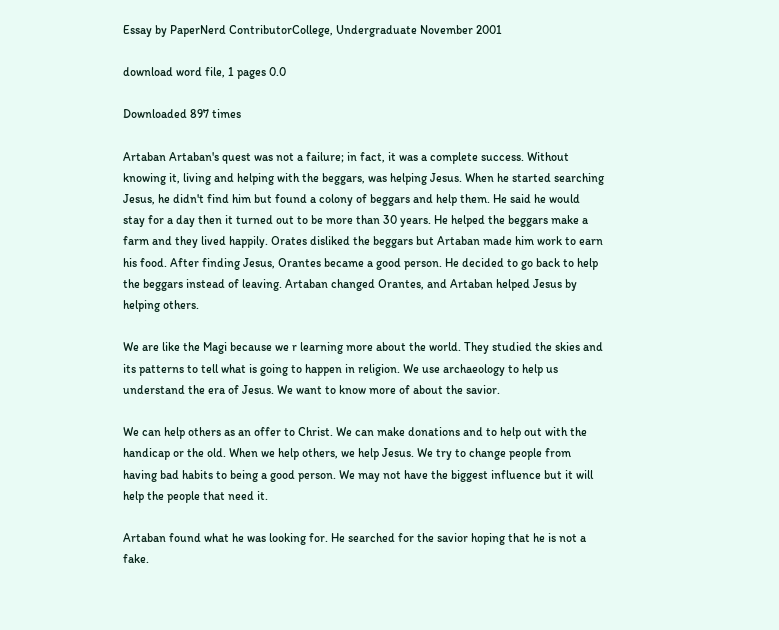Essay by PaperNerd ContributorCollege, Undergraduate November 2001

download word file, 1 pages 0.0

Downloaded 897 times

Artaban Artaban's quest was not a failure; in fact, it was a complete success. Without knowing it, living and helping with the beggars, was helping Jesus. When he started searching Jesus, he didn't find him but found a colony of beggars and help them. He said he would stay for a day then it turned out to be more than 30 years. He helped the beggars make a farm and they lived happily. Orates disliked the beggars but Artaban made him work to earn his food. After finding Jesus, Orantes became a good person. He decided to go back to help the beggars instead of leaving. Artaban changed Orantes, and Artaban helped Jesus by helping others.

We are like the Magi because we r learning more about the world. They studied the skies and its patterns to tell what is going to happen in religion. We use archaeology to help us understand the era of Jesus. We want to know more of about the savior.

We can help others as an offer to Christ. We can make donations and to help out with the handicap or the old. When we help others, we help Jesus. We try to change people from having bad habits to being a good person. We may not have the biggest influence but it will help the people that need it.

Artaban found what he was looking for. He searched for the savior hoping that he is not a fake.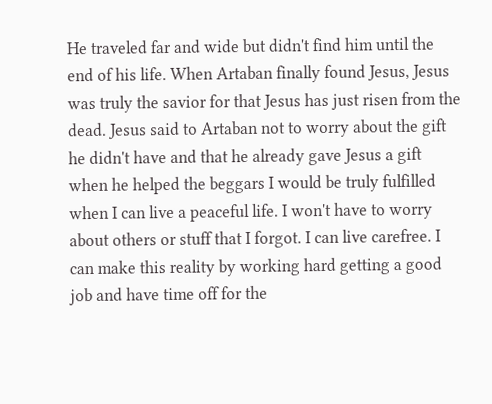He traveled far and wide but didn't find him until the end of his life. When Artaban finally found Jesus, Jesus was truly the savior for that Jesus has just risen from the dead. Jesus said to Artaban not to worry about the gift he didn't have and that he already gave Jesus a gift when he helped the beggars I would be truly fulfilled when I can live a peaceful life. I won't have to worry about others or stuff that I forgot. I can live carefree. I can make this reality by working hard getting a good job and have time off for the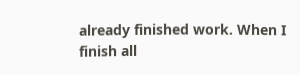already finished work. When I finish all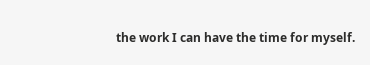the work I can have the time for myself.